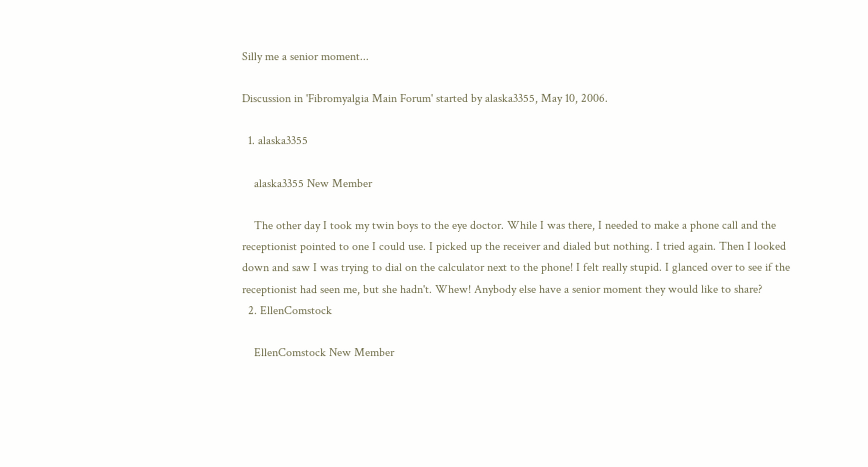Silly me a senior moment...

Discussion in 'Fibromyalgia Main Forum' started by alaska3355, May 10, 2006.

  1. alaska3355

    alaska3355 New Member

    The other day I took my twin boys to the eye doctor. While I was there, I needed to make a phone call and the receptionist pointed to one I could use. I picked up the receiver and dialed but nothing. I tried again. Then I looked down and saw I was trying to dial on the calculator next to the phone! I felt really stupid. I glanced over to see if the receptionist had seen me, but she hadn't. Whew! Anybody else have a senior moment they would like to share?
  2. EllenComstock

    EllenComstock New Member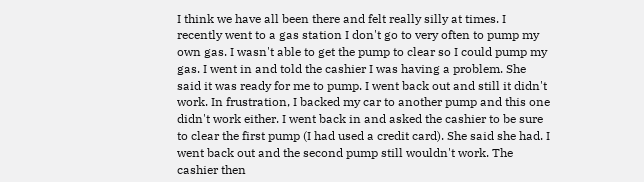I think we have all been there and felt really silly at times. I recently went to a gas station I don't go to very often to pump my own gas. I wasn't able to get the pump to clear so I could pump my gas. I went in and told the cashier I was having a problem. She said it was ready for me to pump. I went back out and still it didn't work. In frustration, I backed my car to another pump and this one didn't work either. I went back in and asked the cashier to be sure to clear the first pump (I had used a credit card). She said she had. I went back out and the second pump still wouldn't work. The cashier then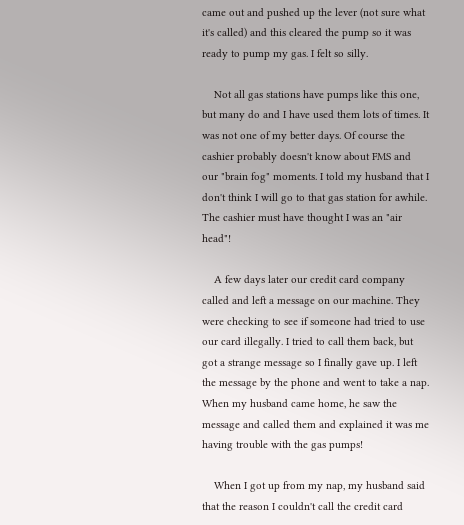came out and pushed up the lever (not sure what it's called) and this cleared the pump so it was ready to pump my gas. I felt so silly.

    Not all gas stations have pumps like this one, but many do and I have used them lots of times. It was not one of my better days. Of course the cashier probably doesn't know about FMS and our "brain fog" moments. I told my husband that I don't think I will go to that gas station for awhile. The cashier must have thought I was an "air head"!

    A few days later our credit card company called and left a message on our machine. They were checking to see if someone had tried to use our card illegally. I tried to call them back, but got a strange message so I finally gave up. I left the message by the phone and went to take a nap. When my husband came home, he saw the message and called them and explained it was me having trouble with the gas pumps!

    When I got up from my nap, my husband said that the reason I couldn't call the credit card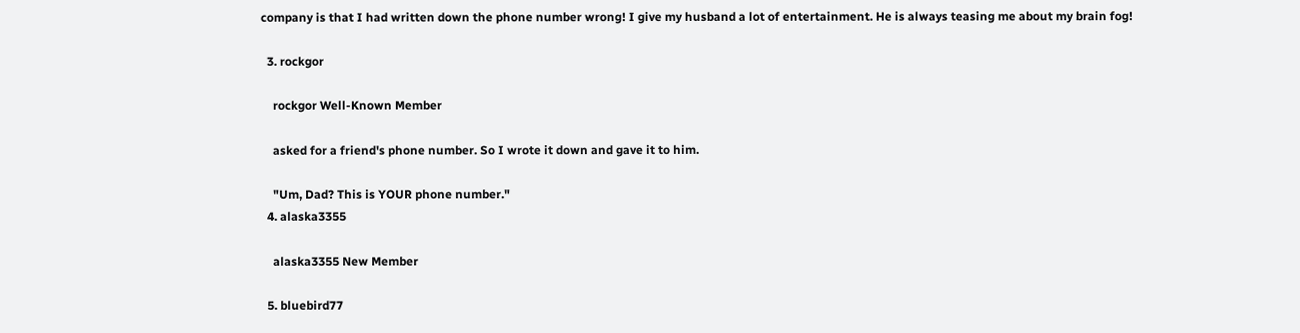company is that I had written down the phone number wrong! I give my husband a lot of entertainment. He is always teasing me about my brain fog!

  3. rockgor

    rockgor Well-Known Member

    asked for a friend's phone number. So I wrote it down and gave it to him.

    "Um, Dad? This is YOUR phone number."
  4. alaska3355

    alaska3355 New Member

  5. bluebird77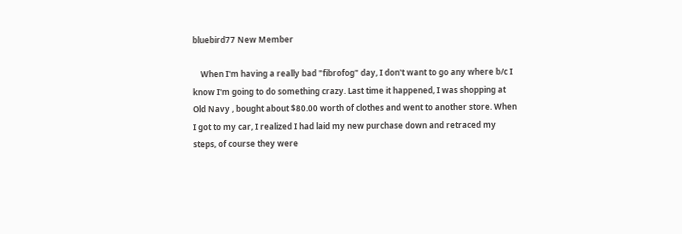bluebird77 New Member

    When I'm having a really bad "fibrofog" day, I don't want to go any where b/c I know I'm going to do something crazy. Last time it happened, I was shopping at Old Navy , bought about $80.00 worth of clothes and went to another store. When I got to my car, I realized I had laid my new purchase down and retraced my steps, of course they were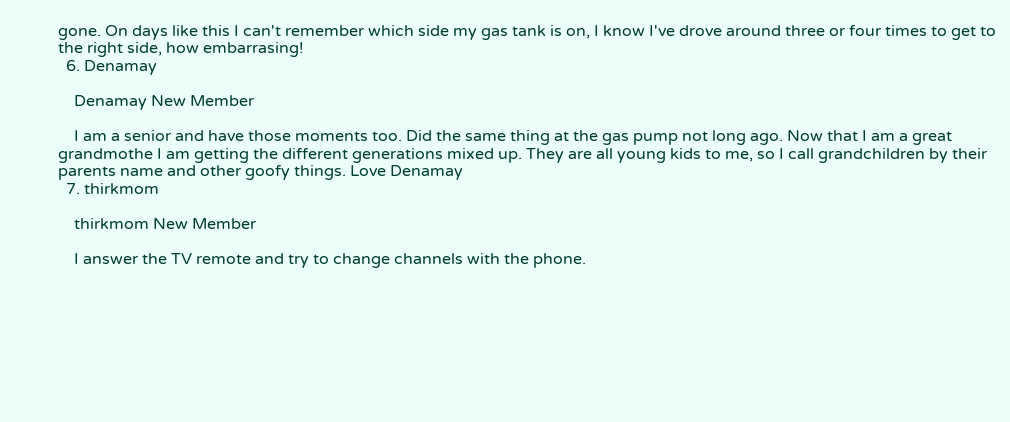gone. On days like this I can't remember which side my gas tank is on, I know I've drove around three or four times to get to the right side, how embarrasing!
  6. Denamay

    Denamay New Member

    I am a senior and have those moments too. Did the same thing at the gas pump not long ago. Now that I am a great grandmothe I am getting the different generations mixed up. They are all young kids to me, so I call grandchildren by their parents name and other goofy things. Love Denamay
  7. thirkmom

    thirkmom New Member

    I answer the TV remote and try to change channels with the phone.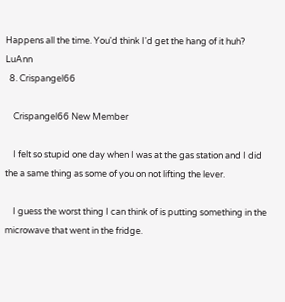Happens all the time. You'd think I'd get the hang of it huh? LuAnn
  8. Crispangel66

    Crispangel66 New Member

    I felt so stupid one day when I was at the gas station and I did the a same thing as some of you on not lifting the lever.

    I guess the worst thing I can think of is putting something in the microwave that went in the fridge.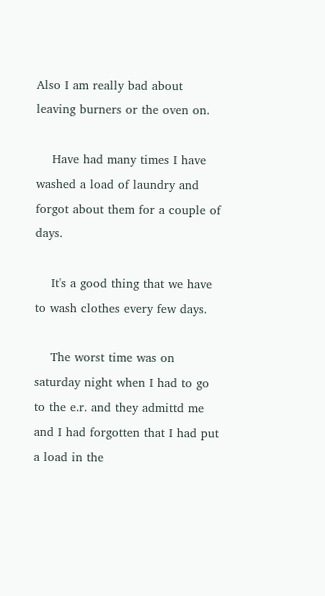Also I am really bad about leaving burners or the oven on.

    Have had many times I have washed a load of laundry and forgot about them for a couple of days.

    It's a good thing that we have to wash clothes every few days.

    The worst time was on saturday night when I had to go to the e.r. and they admittd me and I had forgotten that I had put a load in the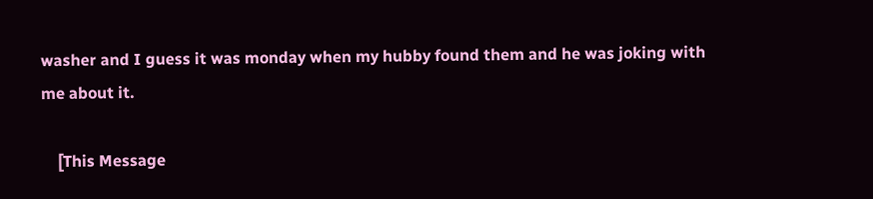washer and I guess it was monday when my hubby found them and he was joking with me about it.

    [This Message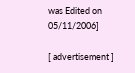was Edited on 05/11/2006]

[ advertisement ]